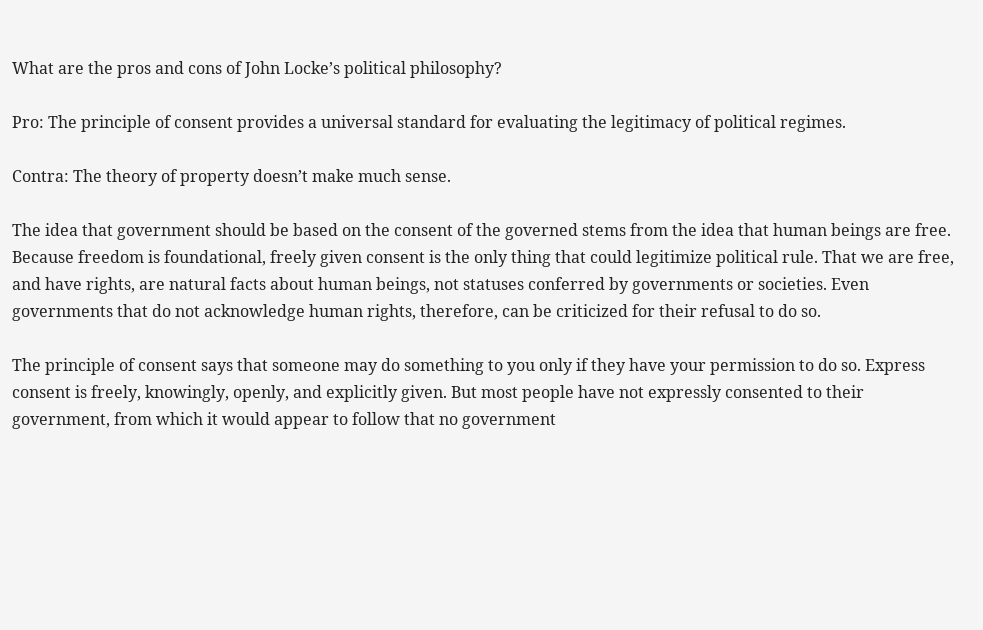What are the pros and cons of John Locke’s political philosophy?

Pro: The principle of consent provides a universal standard for evaluating the legitimacy of political regimes.

Contra: The theory of property doesn’t make much sense.

The idea that government should be based on the consent of the governed stems from the idea that human beings are free. Because freedom is foundational, freely given consent is the only thing that could legitimize political rule. That we are free, and have rights, are natural facts about human beings, not statuses conferred by governments or societies. Even governments that do not acknowledge human rights, therefore, can be criticized for their refusal to do so.

The principle of consent says that someone may do something to you only if they have your permission to do so. Express consent is freely, knowingly, openly, and explicitly given. But most people have not expressly consented to their government, from which it would appear to follow that no government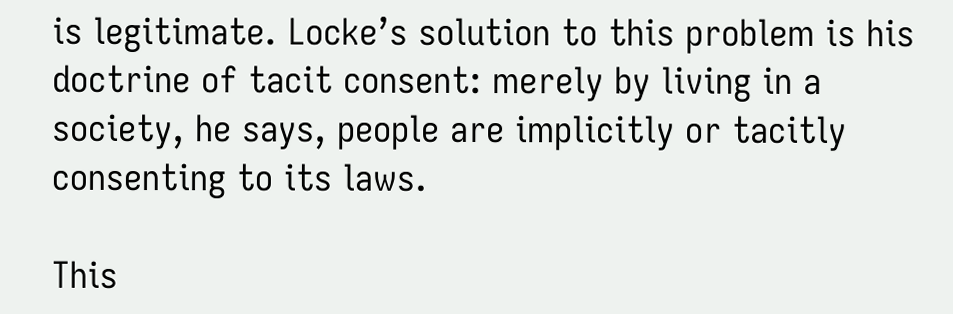is legitimate. Locke’s solution to this problem is his doctrine of tacit consent: merely by living in a society, he says, people are implicitly or tacitly consenting to its laws.

This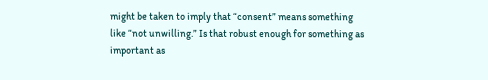might be taken to imply that “consent” means something like “not unwilling.” Is that robust enough for something as important as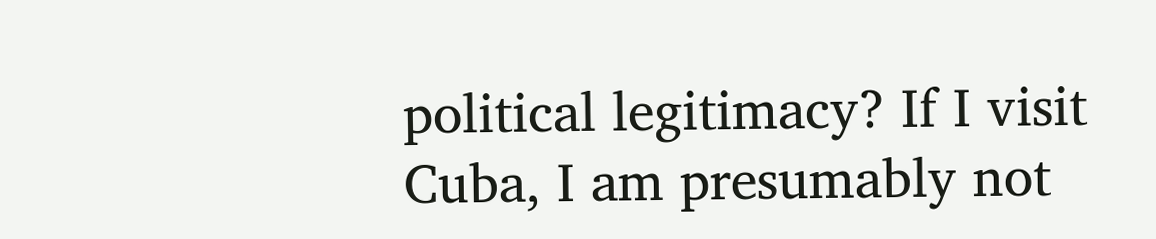political legitimacy? If I visit Cuba, I am presumably not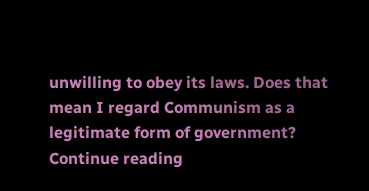unwilling to obey its laws. Does that mean I regard Communism as a legitimate form of government? Continue reading